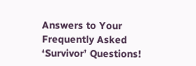Answers to Your Frequently Asked ‘Survivor’ Questions!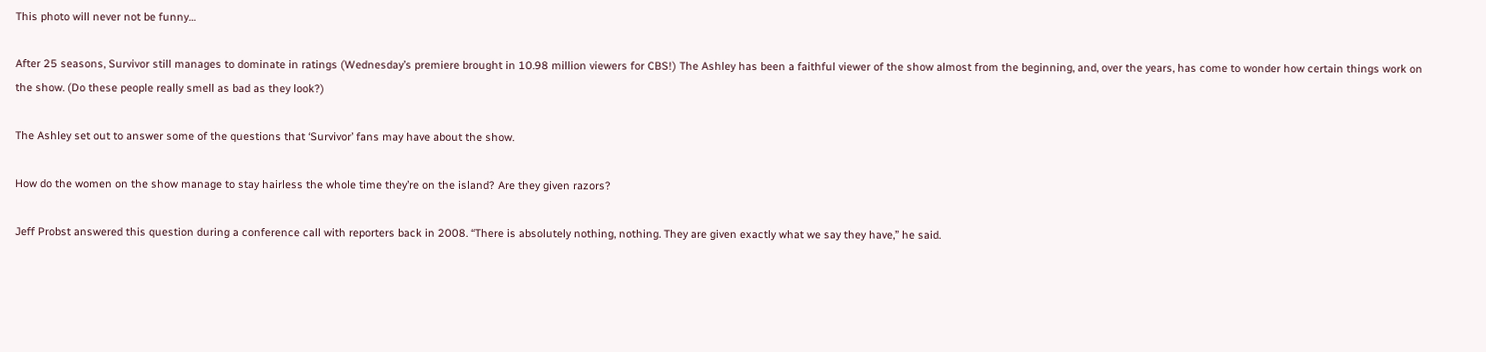This photo will never not be funny…

After 25 seasons, Survivor still manages to dominate in ratings (Wednesday’s premiere brought in 10.98 million viewers for CBS!) The Ashley has been a faithful viewer of the show almost from the beginning, and, over the years, has come to wonder how certain things work on the show. (Do these people really smell as bad as they look?)

The Ashley set out to answer some of the questions that ‘Survivor’ fans may have about the show.

How do the women on the show manage to stay hairless the whole time they’re on the island? Are they given razors?

Jeff Probst answered this question during a conference call with reporters back in 2008. “There is absolutely nothing, nothing. They are given exactly what we say they have,” he said.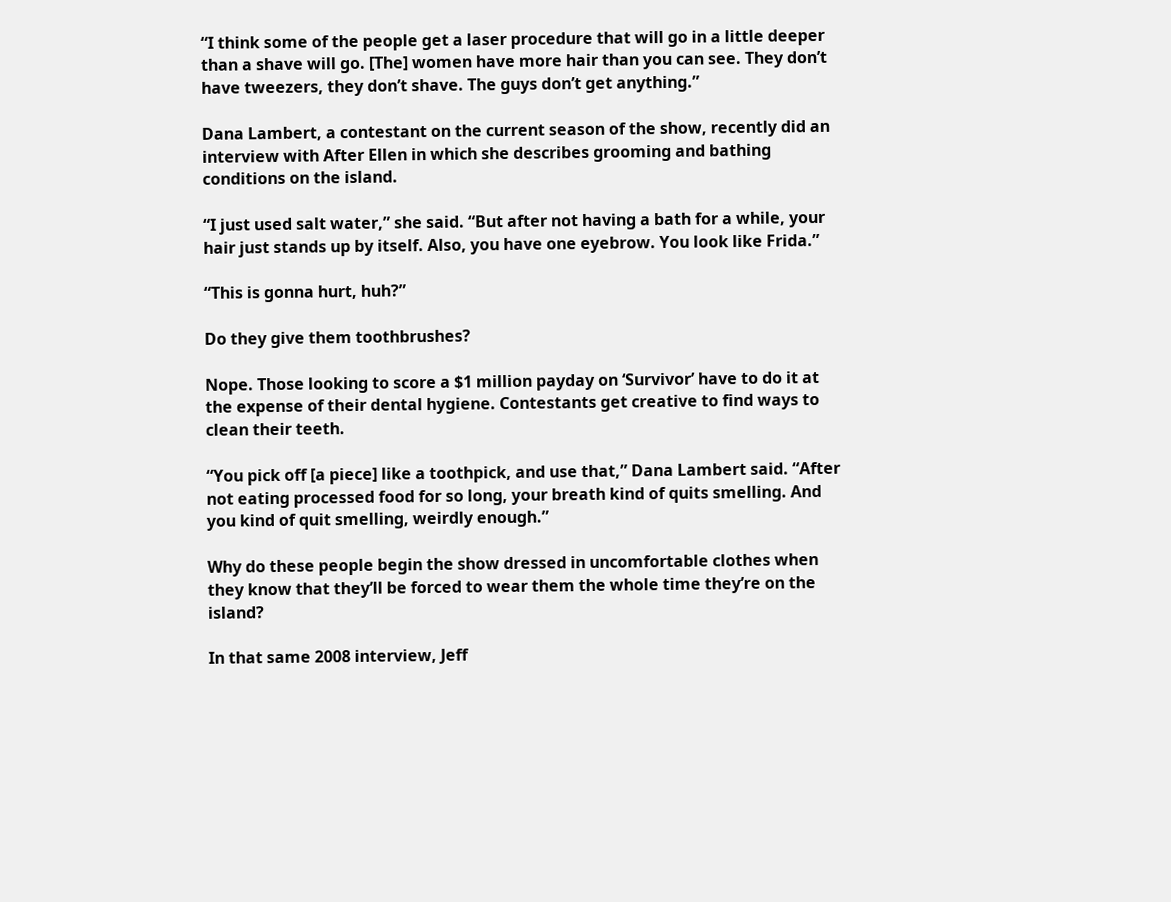“I think some of the people get a laser procedure that will go in a little deeper than a shave will go. [The] women have more hair than you can see. They don’t have tweezers, they don’t shave. The guys don’t get anything.”

Dana Lambert, a contestant on the current season of the show, recently did an interview with After Ellen in which she describes grooming and bathing conditions on the island.

“I just used salt water,” she said. “But after not having a bath for a while, your hair just stands up by itself. Also, you have one eyebrow. You look like Frida.”

“This is gonna hurt, huh?”

Do they give them toothbrushes?

Nope. Those looking to score a $1 million payday on ‘Survivor’ have to do it at the expense of their dental hygiene. Contestants get creative to find ways to clean their teeth.

“You pick off [a piece] like a toothpick, and use that,” Dana Lambert said. “After not eating processed food for so long, your breath kind of quits smelling. And you kind of quit smelling, weirdly enough.”

Why do these people begin the show dressed in uncomfortable clothes when they know that they’ll be forced to wear them the whole time they’re on the island?

In that same 2008 interview, Jeff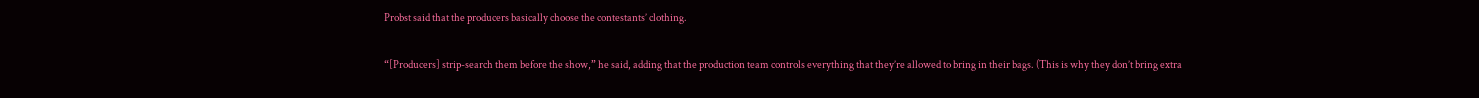Probst said that the producers basically choose the contestants’ clothing.

“[Producers] strip-search them before the show,” he said, adding that the production team controls everything that they’re allowed to bring in their bags. (This is why they don’t bring extra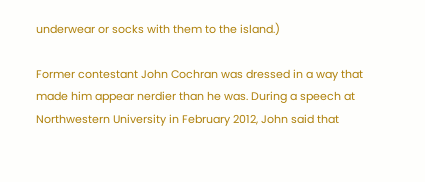underwear or socks with them to the island.)

Former contestant John Cochran was dressed in a way that made him appear nerdier than he was. During a speech at Northwestern University in February 2012, John said that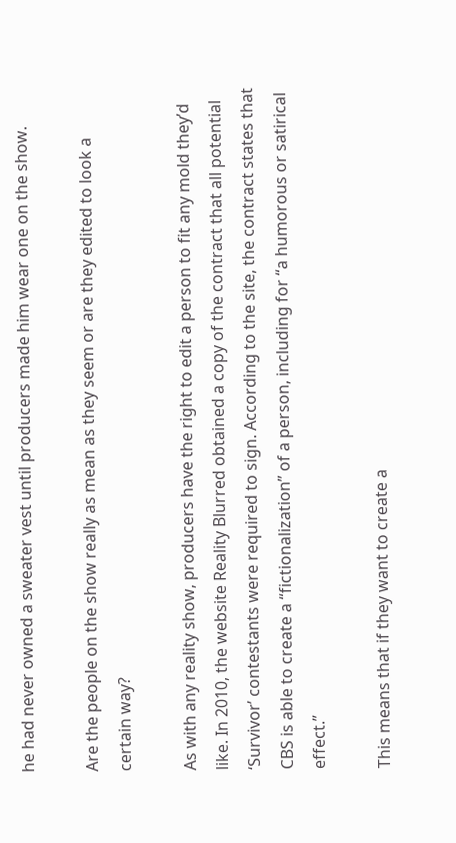he had never owned a sweater vest until producers made him wear one on the show.

Are the people on the show really as mean as they seem or are they edited to look a certain way?

As with any reality show, producers have the right to edit a person to fit any mold they’d like. In 2010, the website Reality Blurred obtained a copy of the contract that all potential ‘Survivor’ contestants were required to sign. According to the site, the contract states that CBS is able to create a “fictionalization” of a person, including for “a humorous or satirical effect.”

This means that if they want to create a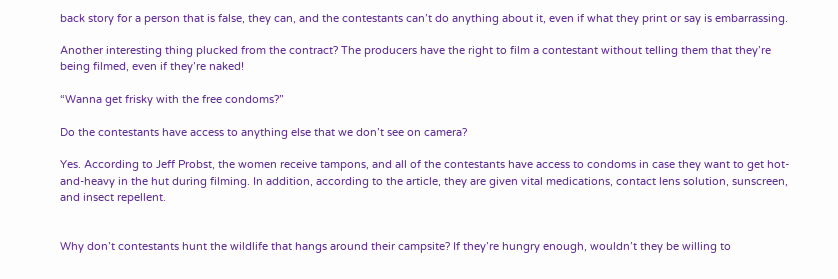back story for a person that is false, they can, and the contestants can’t do anything about it, even if what they print or say is embarrassing.

Another interesting thing plucked from the contract? The producers have the right to film a contestant without telling them that they’re being filmed, even if they’re naked!

“Wanna get frisky with the free condoms?”

Do the contestants have access to anything else that we don’t see on camera?

Yes. According to Jeff Probst, the women receive tampons, and all of the contestants have access to condoms in case they want to get hot-and-heavy in the hut during filming. In addition, according to the article, they are given vital medications, contact lens solution, sunscreen, and insect repellent.


Why don’t contestants hunt the wildlife that hangs around their campsite? If they’re hungry enough, wouldn’t they be willing to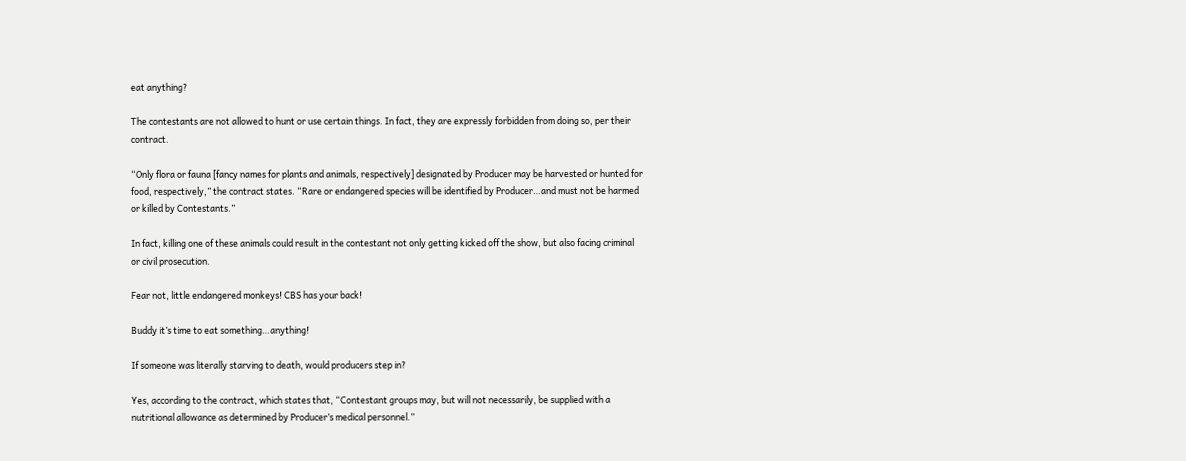eat anything?

The contestants are not allowed to hunt or use certain things. In fact, they are expressly forbidden from doing so, per their contract.

“Only flora or fauna [fancy names for plants and animals, respectively] designated by Producer may be harvested or hunted for food, respectively,” the contract states. “Rare or endangered species will be identified by Producer…and must not be harmed or killed by Contestants.”

In fact, killing one of these animals could result in the contestant not only getting kicked off the show, but also facing criminal or civil prosecution.

Fear not, little endangered monkeys! CBS has your back!

Buddy it’s time to eat something…anything!

If someone was literally starving to death, would producers step in?

Yes, according to the contract, which states that, “Contestant groups may, but will not necessarily, be supplied with a nutritional allowance as determined by Producer’s medical personnel.”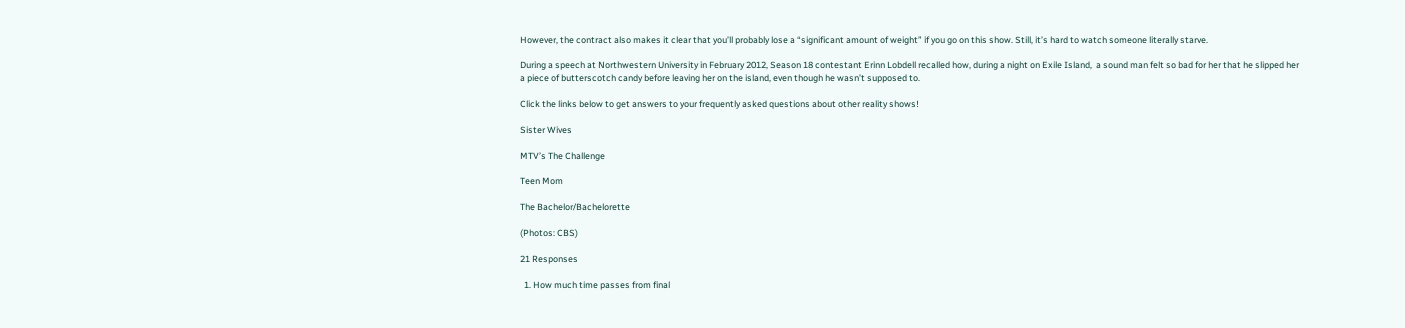However, the contract also makes it clear that you’ll probably lose a “significant amount of weight” if you go on this show. Still, it’s hard to watch someone literally starve.

During a speech at Northwestern University in February 2012, Season 18 contestant Erinn Lobdell recalled how, during a night on Exile Island,  a sound man felt so bad for her that he slipped her a piece of butterscotch candy before leaving her on the island, even though he wasn’t supposed to.

Click the links below to get answers to your frequently asked questions about other reality shows!

Sister Wives

MTV’s The Challenge

Teen Mom

The Bachelor/Bachelorette

(Photos: CBS)

21 Responses

  1. How much time passes from final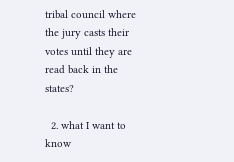tribal council where the jury casts their votes until they are read back in the states?

  2. what I want to know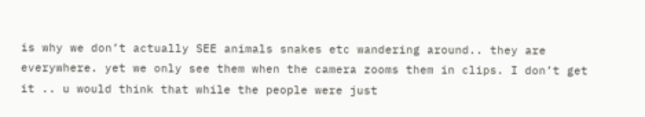is why we don’t actually SEE animals snakes etc wandering around.. they are everywhere. yet we only see them when the camera zooms them in clips. I don’t get it .. u would think that while the people were just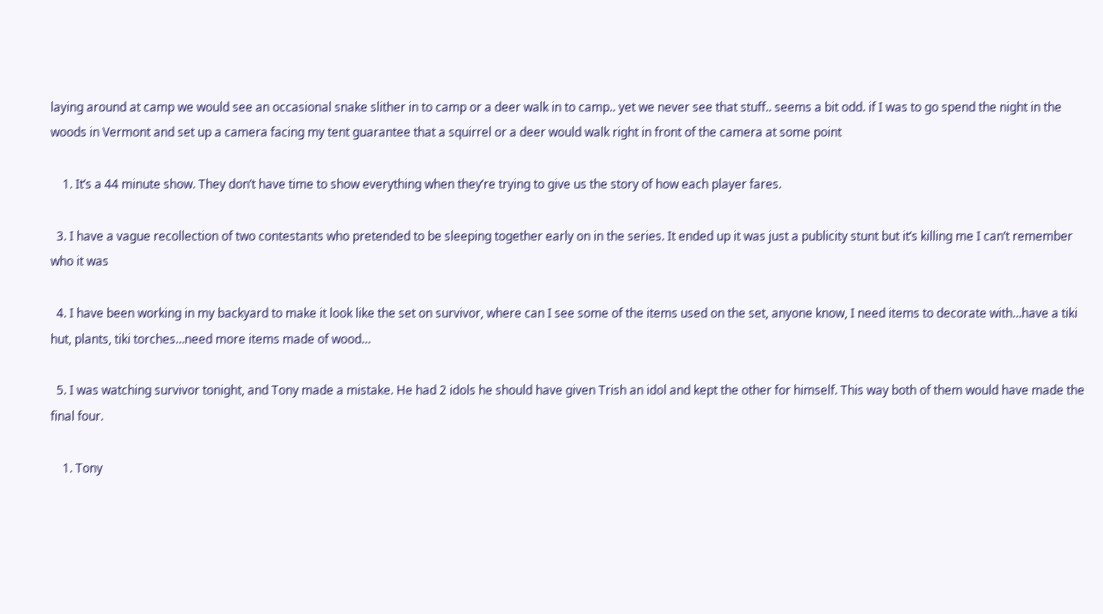laying around at camp we would see an occasional snake slither in to camp or a deer walk in to camp.. yet we never see that stuff.. seems a bit odd. if I was to go spend the night in the woods in Vermont and set up a camera facing my tent guarantee that a squirrel or a deer would walk right in front of the camera at some point

    1. It’s a 44 minute show. They don’t have time to show everything when they’re trying to give us the story of how each player fares.

  3. I have a vague recollection of two contestants who pretended to be sleeping together early on in the series. It ended up it was just a publicity stunt but it’s killing me I can’t remember who it was

  4. I have been working in my backyard to make it look like the set on survivor, where can I see some of the items used on the set, anyone know, I need items to decorate with…have a tiki hut, plants, tiki torches…need more items made of wood…

  5. I was watching survivor tonight, and Tony made a mistake. He had 2 idols he should have given Trish an idol and kept the other for himself. This way both of them would have made the final four.

    1. Tony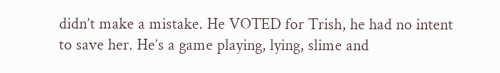didn’t make a mistake. He VOTED for Trish, he had no intent to save her. He’s a game playing, lying, slime and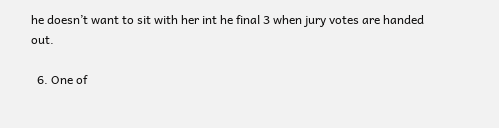he doesn’t want to sit with her int he final 3 when jury votes are handed out.

  6. One of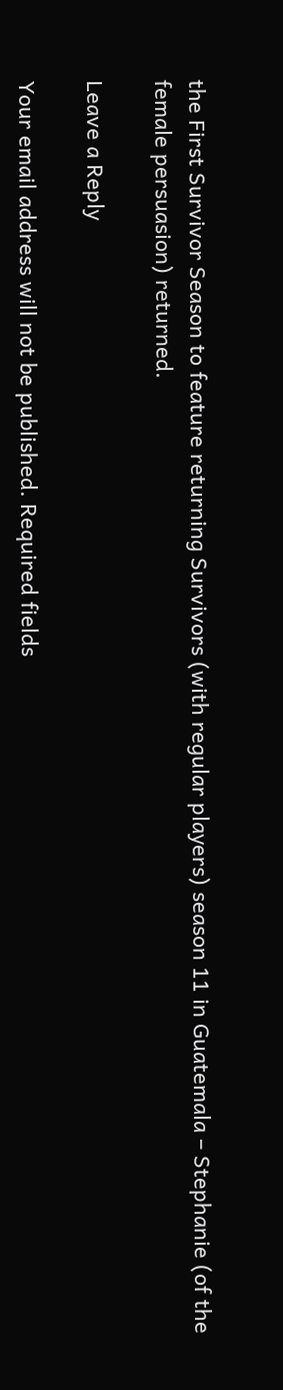the First Survivor Season to feature returning Survivors (with regular players) season 11 in Guatemala – Stephanie (of the female persuasion) returned.

Leave a Reply

Your email address will not be published. Required fields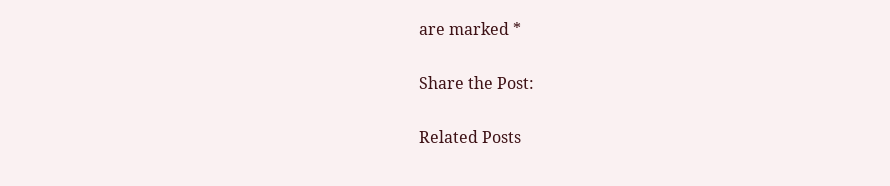are marked *

Share the Post:

Related Posts